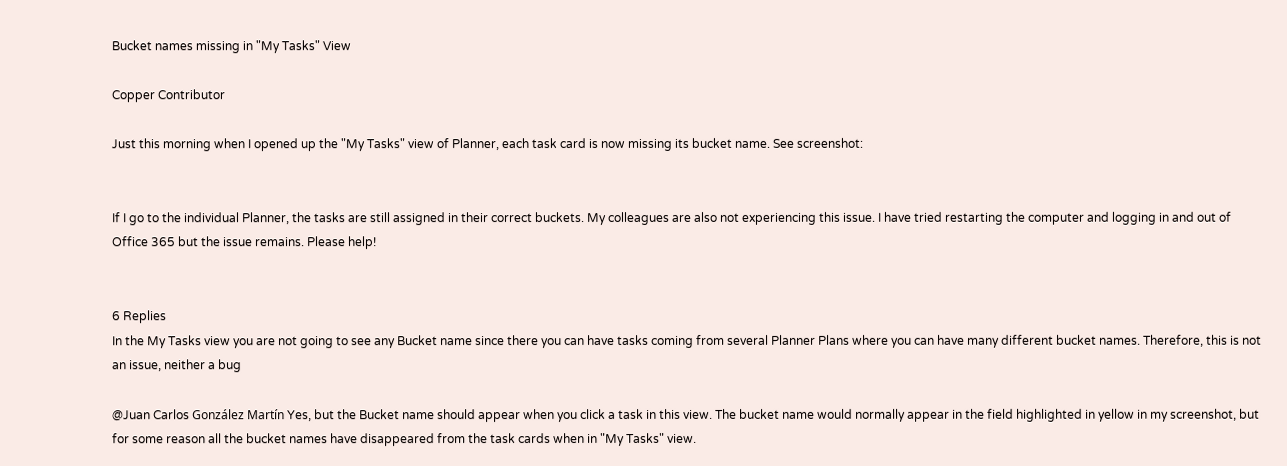Bucket names missing in "My Tasks" View

Copper Contributor

Just this morning when I opened up the "My Tasks" view of Planner, each task card is now missing its bucket name. See screenshot:


If I go to the individual Planner, the tasks are still assigned in their correct buckets. My colleagues are also not experiencing this issue. I have tried restarting the computer and logging in and out of Office 365 but the issue remains. Please help!


6 Replies
In the My Tasks view you are not going to see any Bucket name since there you can have tasks coming from several Planner Plans where you can have many different bucket names. Therefore, this is not an issue, neither a bug

@Juan Carlos González Martín Yes, but the Bucket name should appear when you click a task in this view. The bucket name would normally appear in the field highlighted in yellow in my screenshot, but for some reason all the bucket names have disappeared from the task cards when in "My Tasks" view.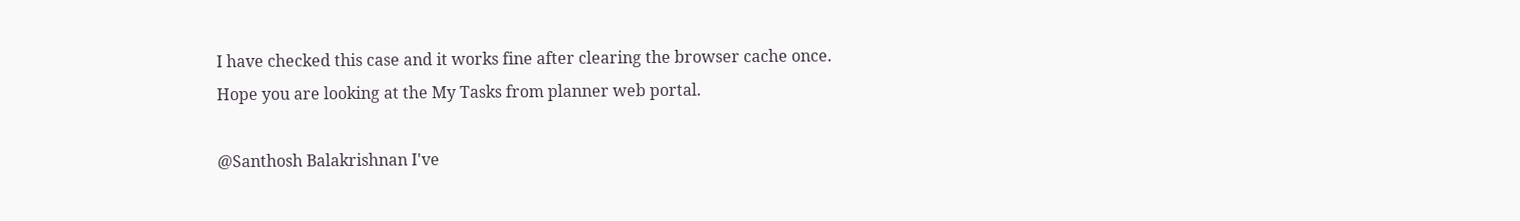I have checked this case and it works fine after clearing the browser cache once. Hope you are looking at the My Tasks from planner web portal.

@Santhosh Balakrishnan I've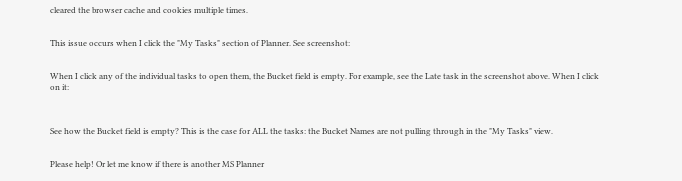cleared the browser cache and cookies multiple times.


This issue occurs when I click the "My Tasks" section of Planner. See screenshot:


When I click any of the individual tasks to open them, the Bucket field is empty. For example, see the Late task in the screenshot above. When I click on it:



See how the Bucket field is empty? This is the case for ALL the tasks: the Bucket Names are not pulling through in the "My Tasks" view.


Please help! Or let me know if there is another MS Planner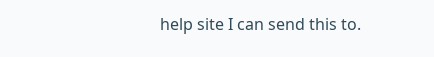help site I can send this to.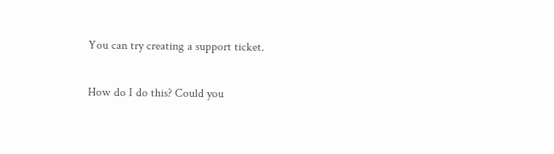You can try creating a support ticket.

How do I do this? Could you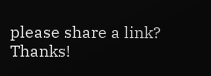please share a link? Thanks!